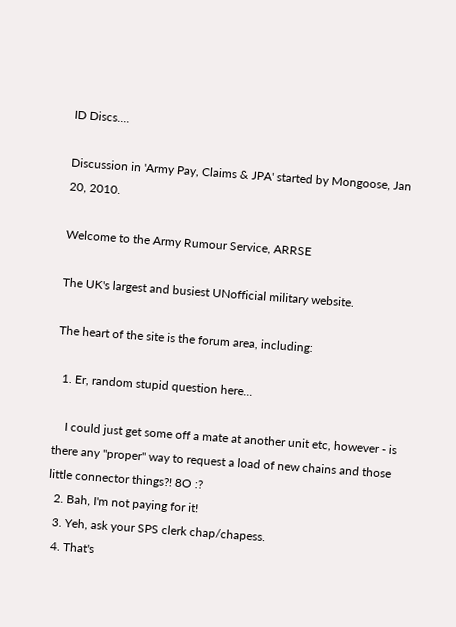ID Discs....

Discussion in 'Army Pay, Claims & JPA' started by Mongoose, Jan 20, 2010.

Welcome to the Army Rumour Service, ARRSE

The UK's largest and busiest UNofficial military website.

The heart of the site is the forum area, including:

  1. Er, random stupid question here...

    I could just get some off a mate at another unit etc, however - is there any "proper" way to request a load of new chains and those little connector things?! 8O :?
  2. Bah, I'm not paying for it!
  3. Yeh, ask your SPS clerk chap/chapess.
  4. That's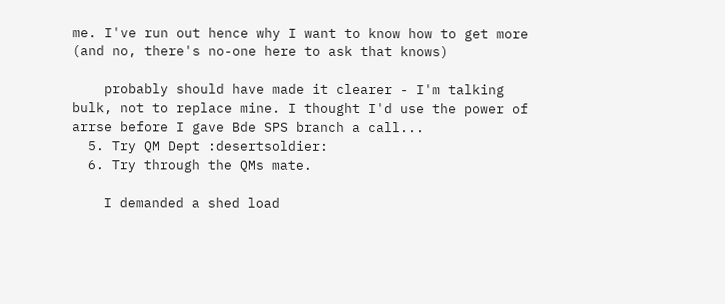me. I've run out hence why I want to know how to get more (and no, there's no-one here to ask that knows)

    probably should have made it clearer - I'm talking bulk, not to replace mine. I thought I'd use the power of arrse before I gave Bde SPS branch a call...
  5. Try QM Dept :desertsoldier:
  6. Try through the QMs mate.

    I demanded a shed load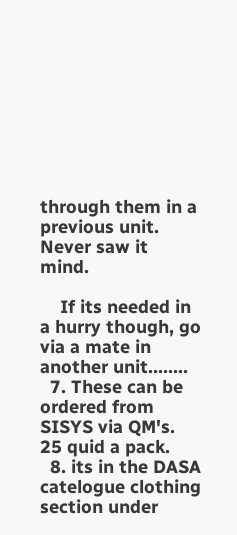through them in a previous unit. Never saw it mind.

    If its needed in a hurry though, go via a mate in another unit........
  7. These can be ordered from SISYS via QM's. 25 quid a pack.
  8. its in the DASA catelogue clothing section under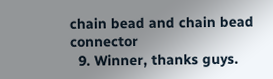chain bead and chain bead connector
  9. Winner, thanks guys.